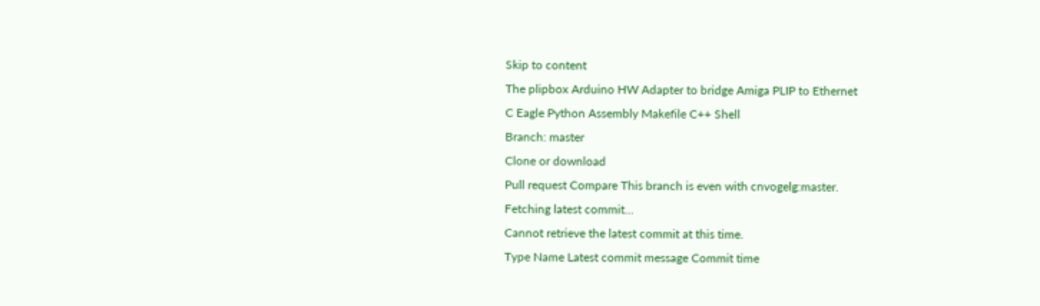Skip to content
The plipbox Arduino HW Adapter to bridge Amiga PLIP to Ethernet
C Eagle Python Assembly Makefile C++ Shell
Branch: master
Clone or download
Pull request Compare This branch is even with cnvogelg:master.
Fetching latest commit…
Cannot retrieve the latest commit at this time.
Type Name Latest commit message Commit time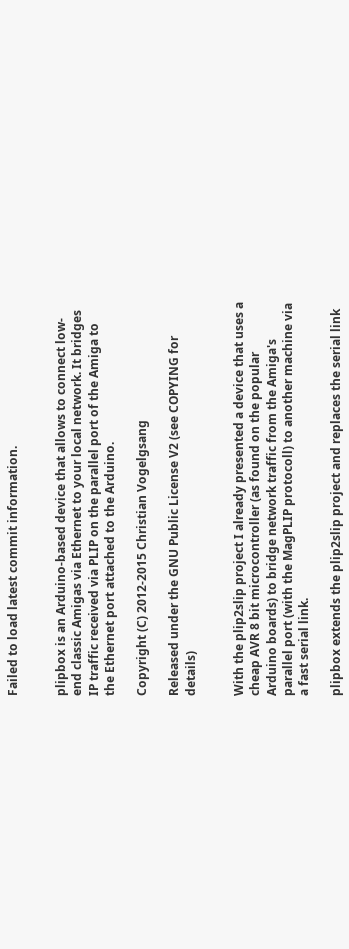Failed to load latest commit information.


plipbox is an Arduino-based device that allows to connect low-end classic Amigas via Ethernet to your local network. It bridges IP traffic received via PLIP on the parallel port of the Amiga to the Ethernet port attached to the Arduino.

Copyright (C) 2012-2015 Christian Vogelgsang

Released under the GNU Public License V2 (see COPYING for details)


With the plip2slip project I already presented a device that uses a cheap AVR 8 bit microcontroller (as found on the popular Arduino boards) to bridge network traffic from the Amiga's parallel port (with the MagPLIP protocoll) to another machine via a fast serial link.

plipbox extends the plip2slip project and replaces the serial link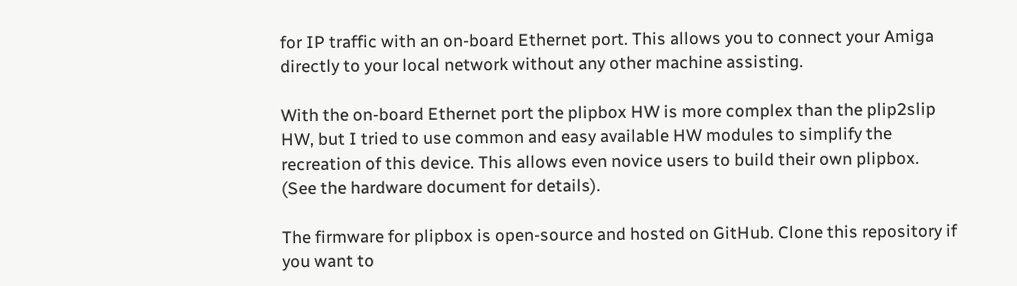for IP traffic with an on-board Ethernet port. This allows you to connect your Amiga directly to your local network without any other machine assisting.

With the on-board Ethernet port the plipbox HW is more complex than the plip2slip HW, but I tried to use common and easy available HW modules to simplify the recreation of this device. This allows even novice users to build their own plipbox. (See the hardware document for details).

The firmware for plipbox is open-source and hosted on GitHub. Clone this repository if you want to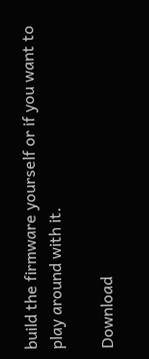build the firmware yourself or if you want to play around with it.

Download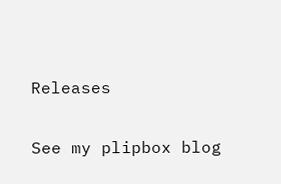Releases

See my plipbox blog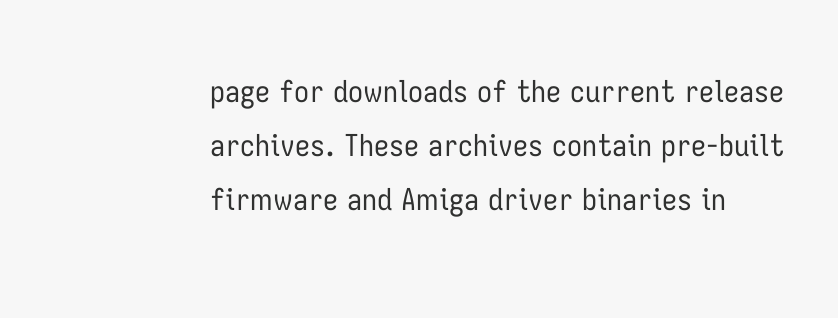page for downloads of the current release archives. These archives contain pre-built firmware and Amiga driver binaries in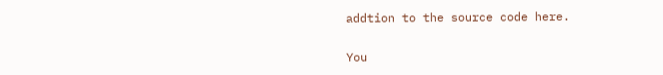addtion to the source code here.


You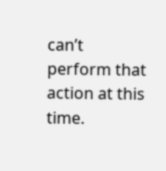can’t perform that action at this time.